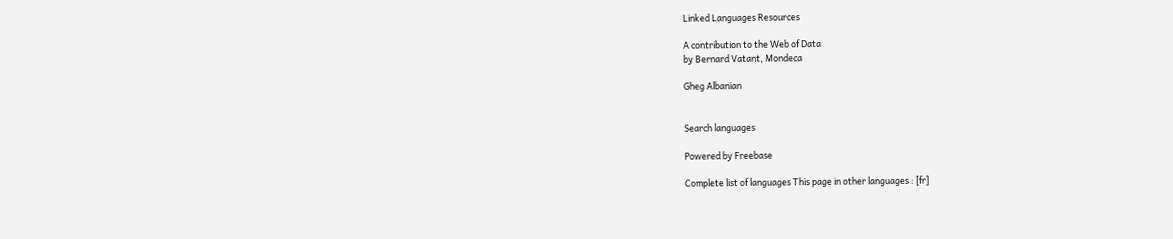Linked Languages Resources

A contribution to the Web of Data
by Bernard Vatant, Mondeca

Gheg Albanian


Search languages

Powered by Freebase

Complete list of languages This page in other languages : [fr]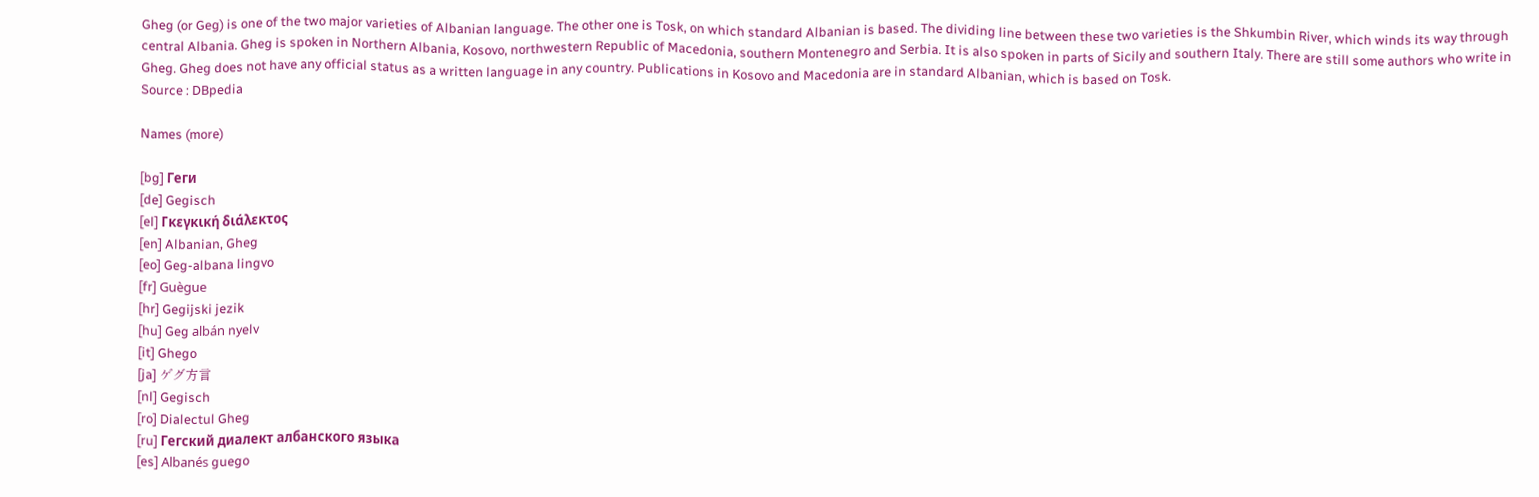Gheg (or Geg) is one of the two major varieties of Albanian language. The other one is Tosk, on which standard Albanian is based. The dividing line between these two varieties is the Shkumbin River, which winds its way through central Albania. Gheg is spoken in Northern Albania, Kosovo, northwestern Republic of Macedonia, southern Montenegro and Serbia. It is also spoken in parts of Sicily and southern Italy. There are still some authors who write in Gheg. Gheg does not have any official status as a written language in any country. Publications in Kosovo and Macedonia are in standard Albanian, which is based on Tosk.
Source : DBpedia

Names (more)

[bg] Геги
[de] Gegisch
[el] Γκεγκική διάλεκτος
[en] Albanian, Gheg
[eo] Geg-albana lingvo
[fr] Guègue
[hr] Gegijski jezik
[hu] Geg albán nyelv
[it] Ghego
[ja] ゲグ方言
[nl] Gegisch
[ro] Dialectul Gheg
[ru] Гегский диалект албанского языка
[es] Albanés guego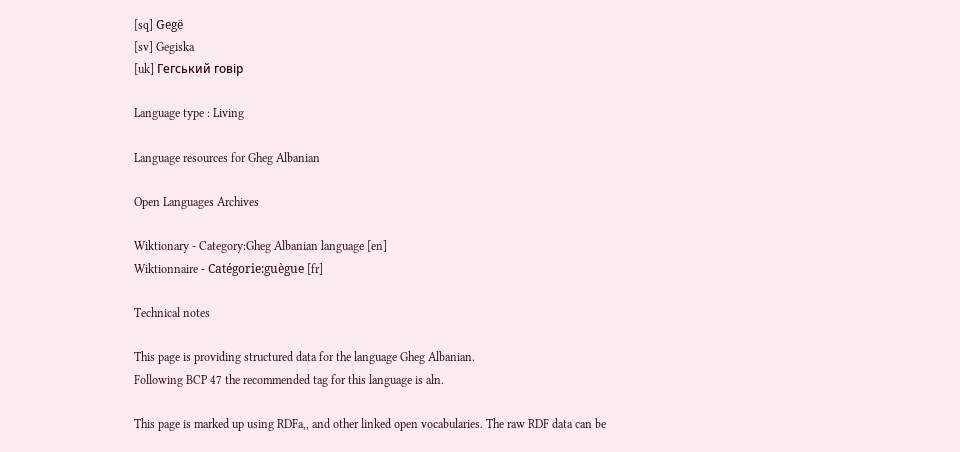[sq] Gegë
[sv] Gegiska
[uk] Гегський говір

Language type : Living

Language resources for Gheg Albanian

Open Languages Archives

Wiktionary - Category:Gheg Albanian language [en]
Wiktionnaire - Catégorie:guègue [fr]

Technical notes

This page is providing structured data for the language Gheg Albanian.
Following BCP 47 the recommended tag for this language is aln.

This page is marked up using RDFa,, and other linked open vocabularies. The raw RDF data can be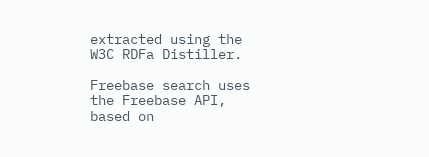extracted using the W3C RDFa Distiller.

Freebase search uses the Freebase API, based on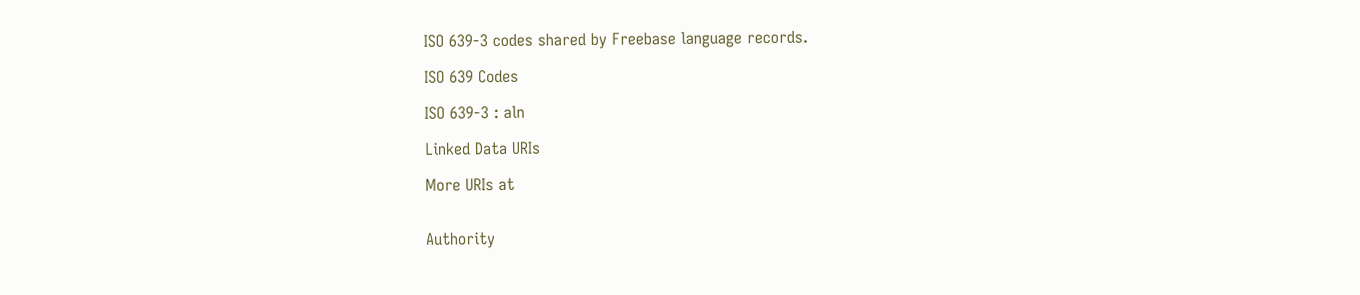ISO 639-3 codes shared by Freebase language records.

ISO 639 Codes

ISO 639-3 : aln

Linked Data URIs

More URIs at


Authority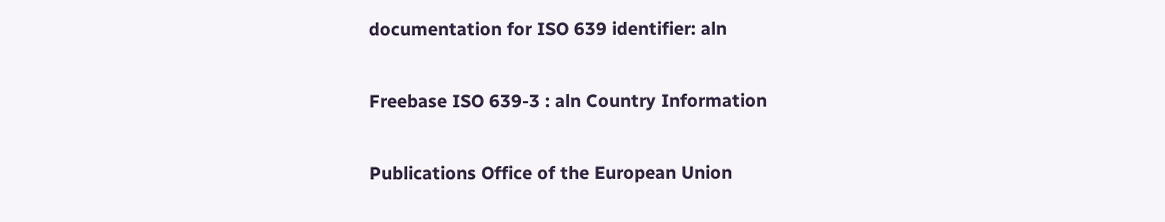documentation for ISO 639 identifier: aln

Freebase ISO 639-3 : aln Country Information

Publications Office of the European Union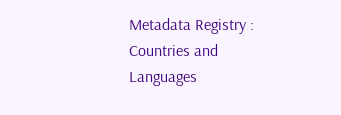Metadata Registry : Countries and Languages